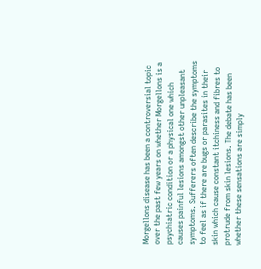Morgellons disease has been a controversial topic over the past few years on whether Morgellons is a psychiatric condition or a physical one which causes painful lesions amongst other unpleasant symptoms. Sufferers often describe the symptoms to feel as if there are bugs or parasites in their skin which cause constant itchiness and fibres to protrude from skin lesions. The debate has been whether these sensations are simply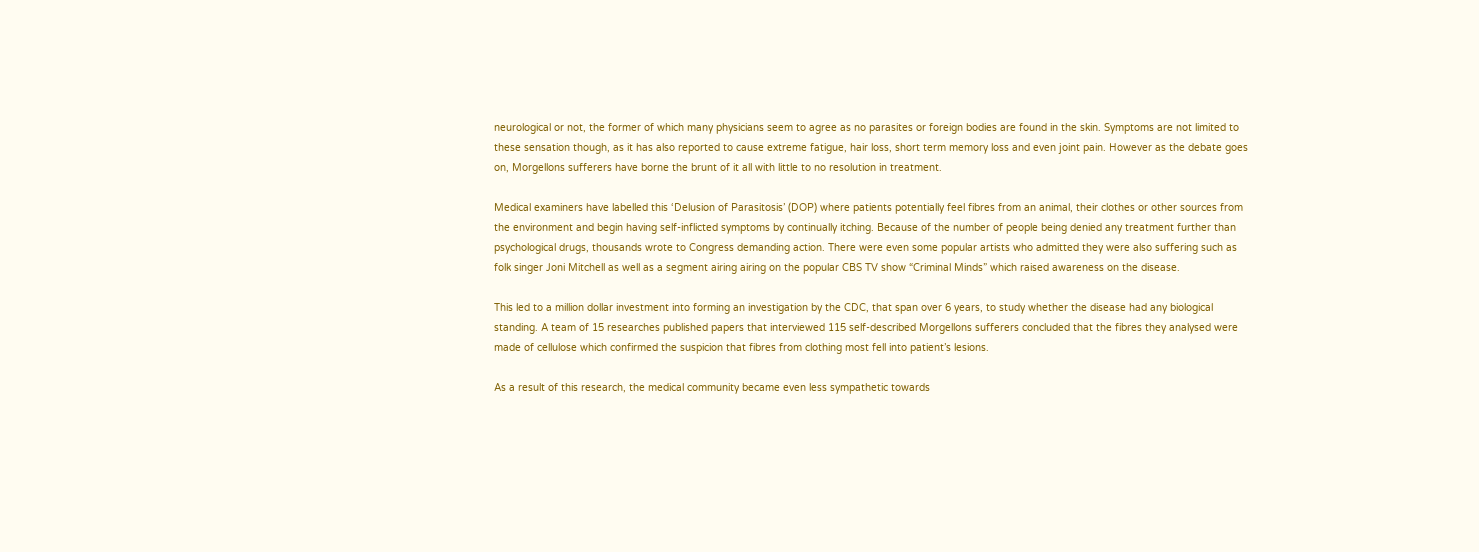neurological or not, the former of which many physicians seem to agree as no parasites or foreign bodies are found in the skin. Symptoms are not limited to these sensation though, as it has also reported to cause extreme fatigue, hair loss, short term memory loss and even joint pain. However as the debate goes on, Morgellons sufferers have borne the brunt of it all with little to no resolution in treatment.

Medical examiners have labelled this ‘Delusion of Parasitosis’ (DOP) where patients potentially feel fibres from an animal, their clothes or other sources from the environment and begin having self-inflicted symptoms by continually itching. Because of the number of people being denied any treatment further than psychological drugs, thousands wrote to Congress demanding action. There were even some popular artists who admitted they were also suffering such as folk singer Joni Mitchell as well as a segment airing airing on the popular CBS TV show “Criminal Minds” which raised awareness on the disease.

This led to a million dollar investment into forming an investigation by the CDC, that span over 6 years, to study whether the disease had any biological standing. A team of 15 researches published papers that interviewed 115 self-described Morgellons sufferers concluded that the fibres they analysed were made of cellulose which confirmed the suspicion that fibres from clothing most fell into patient’s lesions.

As a result of this research, the medical community became even less sympathetic towards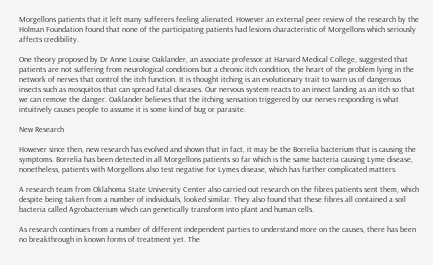Morgellons patients that it left many sufferers feeling alienated. However an external peer review of the research by the Holman Foundation found that none of the participating patients had lesions characteristic of Morgellons which seriously affects credibility.

One theory proposed by Dr Anne Louise Oaklander, an associate professor at Harvard Medical College, suggested that patients are not suffering from neurological conditions but a chronic itch condition, the heart of the problem lying in the network of nerves that control the itch function. It is thought itching is an evolutionary trait to warn us of dangerous insects such as mosquitos that can spread fatal diseases. Our nervous system reacts to an insect landing as an itch so that we can remove the danger. Oaklander believes that the itching sensation triggered by our nerves responding is what intuitively causes people to assume it is some kind of bug or parasite.

New Research

However since then, new research has evolved and shown that in fact, it may be the Borrelia bacterium that is causing the symptoms. Borrelia has been detected in all Morgellons patients so far which is the same bacteria causing Lyme disease, nonetheless, patients with Morgellons also test negative for Lymes disease, which has further complicated matters.

A research team from Oklahoma State University Center also carried out research on the fibres patients sent them, which despite being taken from a number of individuals, looked similar. They also found that these fibres all contained a soil bacteria called Agrobacterium which can genetically transform into plant and human cells.

As research continues from a number of different independent parties to understand more on the causes, there has been no breakthrough in known forms of treatment yet. The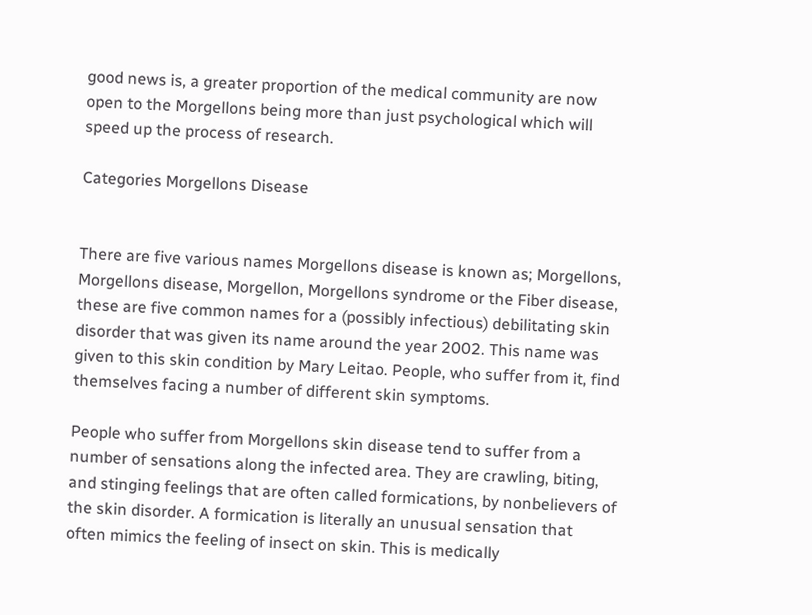good news is, a greater proportion of the medical community are now open to the Morgellons being more than just psychological which will speed up the process of research.

Categories Morgellons Disease


There are five various names Morgellons disease is known as; Morgellons, Morgellons disease, Morgellon, Morgellons syndrome or the Fiber disease, these are five common names for a (possibly infectious) debilitating skin disorder that was given its name around the year 2002. This name was given to this skin condition by Mary Leitao. People, who suffer from it, find themselves facing a number of different skin symptoms.

People who suffer from Morgellons skin disease tend to suffer from a number of sensations along the infected area. They are crawling, biting, and stinging feelings that are often called formications, by nonbelievers of the skin disorder. A formication is literally an unusual sensation that often mimics the feeling of insect on skin. This is medically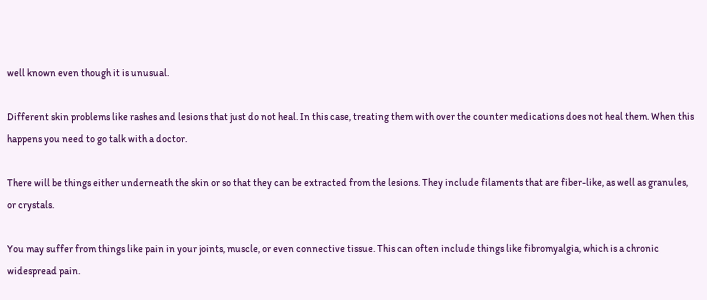well known even though it is unusual.

Different skin problems like rashes and lesions that just do not heal. In this case, treating them with over the counter medications does not heal them. When this happens you need to go talk with a doctor.

There will be things either underneath the skin or so that they can be extracted from the lesions. They include filaments that are fiber-like, as well as granules, or crystals.

You may suffer from things like pain in your joints, muscle, or even connective tissue. This can often include things like fibromyalgia, which is a chronic widespread pain.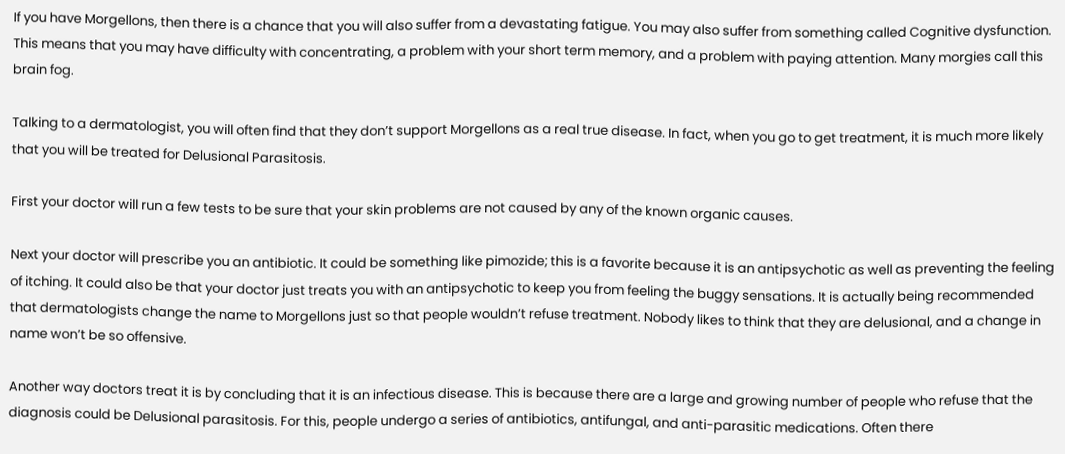If you have Morgellons, then there is a chance that you will also suffer from a devastating fatigue. You may also suffer from something called Cognitive dysfunction. This means that you may have difficulty with concentrating, a problem with your short term memory, and a problem with paying attention. Many morgies call this brain fog.

Talking to a dermatologist, you will often find that they don’t support Morgellons as a real true disease. In fact, when you go to get treatment, it is much more likely that you will be treated for Delusional Parasitosis.

First your doctor will run a few tests to be sure that your skin problems are not caused by any of the known organic causes.

Next your doctor will prescribe you an antibiotic. It could be something like pimozide; this is a favorite because it is an antipsychotic as well as preventing the feeling of itching. It could also be that your doctor just treats you with an antipsychotic to keep you from feeling the buggy sensations. It is actually being recommended that dermatologists change the name to Morgellons just so that people wouldn’t refuse treatment. Nobody likes to think that they are delusional, and a change in name won’t be so offensive.

Another way doctors treat it is by concluding that it is an infectious disease. This is because there are a large and growing number of people who refuse that the diagnosis could be Delusional parasitosis. For this, people undergo a series of antibiotics, antifungal, and anti-parasitic medications. Often there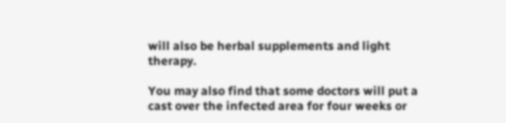will also be herbal supplements and light therapy.

You may also find that some doctors will put a cast over the infected area for four weeks or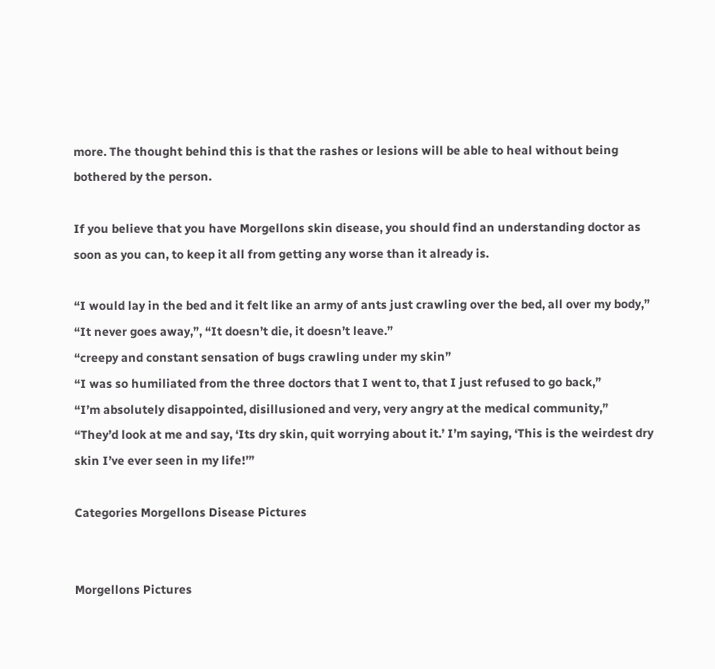more. The thought behind this is that the rashes or lesions will be able to heal without being bothered by the person.

If you believe that you have Morgellons skin disease, you should find an understanding doctor as soon as you can, to keep it all from getting any worse than it already is.

“I would lay in the bed and it felt like an army of ants just crawling over the bed, all over my body,”
“It never goes away,”, “It doesn’t die, it doesn’t leave.”
“creepy and constant sensation of bugs crawling under my skin”
“I was so humiliated from the three doctors that I went to, that I just refused to go back,”
“I’m absolutely disappointed, disillusioned and very, very angry at the medical community,”
“They’d look at me and say, ‘Its dry skin, quit worrying about it.’ I’m saying, ‘This is the weirdest dry skin I’ve ever seen in my life!’”

Categories Morgellons Disease Pictures


Morgellons Pictures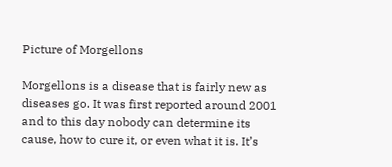Picture of Morgellons

Morgellons is a disease that is fairly new as diseases go. It was first reported around 2001 and to this day nobody can determine its cause, how to cure it, or even what it is. It’s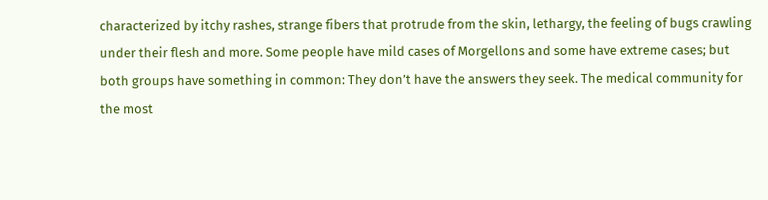characterized by itchy rashes, strange fibers that protrude from the skin, lethargy, the feeling of bugs crawling under their flesh and more. Some people have mild cases of Morgellons and some have extreme cases; but both groups have something in common: They don’t have the answers they seek. The medical community for the most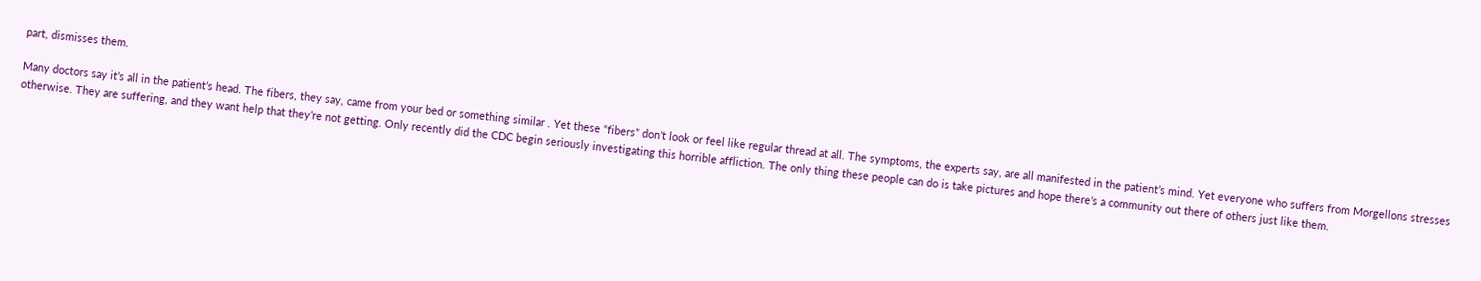part, dismisses them.

Many doctors say it’s all in the patient’s head. The fibers, they say, came from your bed or something similar . Yet these “fibers” don’t look or feel like regular thread at all. The symptoms, the experts say, are all manifested in the patient’s mind. Yet everyone who suffers from Morgellons stresses otherwise. They are suffering, and they want help that they’re not getting. Only recently did the CDC begin seriously investigating this horrible affliction. The only thing these people can do is take pictures and hope there’s a community out there of others just like them.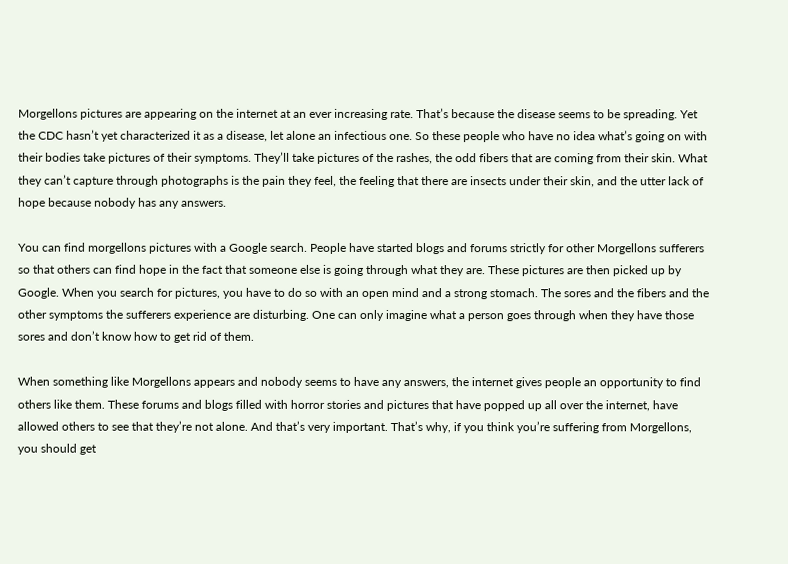Morgellons pictures are appearing on the internet at an ever increasing rate. That’s because the disease seems to be spreading. Yet the CDC hasn’t yet characterized it as a disease, let alone an infectious one. So these people who have no idea what’s going on with their bodies take pictures of their symptoms. They’ll take pictures of the rashes, the odd fibers that are coming from their skin. What they can’t capture through photographs is the pain they feel, the feeling that there are insects under their skin, and the utter lack of hope because nobody has any answers.

You can find morgellons pictures with a Google search. People have started blogs and forums strictly for other Morgellons sufferers so that others can find hope in the fact that someone else is going through what they are. These pictures are then picked up by Google. When you search for pictures, you have to do so with an open mind and a strong stomach. The sores and the fibers and the other symptoms the sufferers experience are disturbing. One can only imagine what a person goes through when they have those sores and don’t know how to get rid of them.

When something like Morgellons appears and nobody seems to have any answers, the internet gives people an opportunity to find others like them. These forums and blogs filled with horror stories and pictures that have popped up all over the internet, have allowed others to see that they’re not alone. And that’s very important. That’s why, if you think you’re suffering from Morgellons, you should get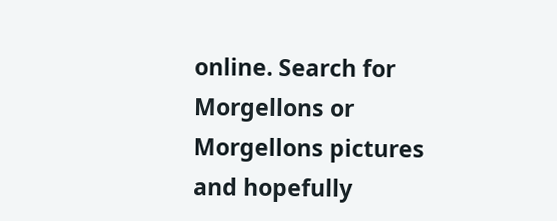online. Search for Morgellons or Morgellons pictures and hopefully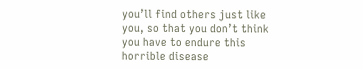you’ll find others just like you, so that you don’t think you have to endure this horrible disease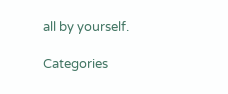all by yourself.

Categories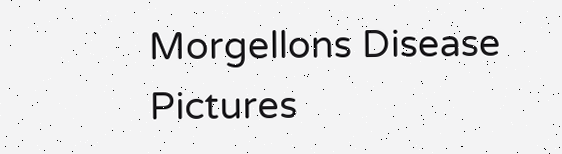Morgellons Disease Pictures